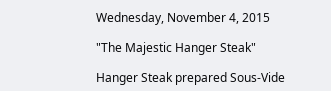Wednesday, November 4, 2015

"The Majestic Hanger Steak"

Hanger Steak prepared Sous-Vide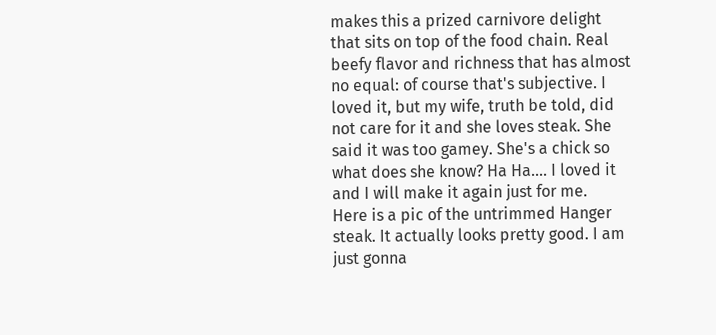makes this a prized carnivore delight that sits on top of the food chain. Real beefy flavor and richness that has almost no equal: of course that's subjective. I loved it, but my wife, truth be told, did not care for it and she loves steak. She said it was too gamey. She's a chick so what does she know? Ha Ha.... I loved it and I will make it again just for me.
Here is a pic of the untrimmed Hanger steak. It actually looks pretty good. I am just gonna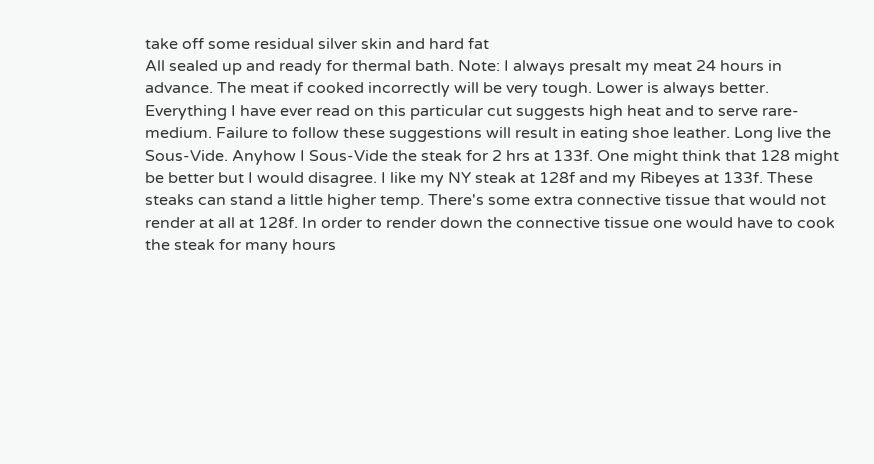take off some residual silver skin and hard fat
All sealed up and ready for thermal bath. Note: I always presalt my meat 24 hours in advance. The meat if cooked incorrectly will be very tough. Lower is always better. Everything I have ever read on this particular cut suggests high heat and to serve rare-medium. Failure to follow these suggestions will result in eating shoe leather. Long live the Sous-Vide. Anyhow I Sous-Vide the steak for 2 hrs at 133f. One might think that 128 might be better but I would disagree. I like my NY steak at 128f and my Ribeyes at 133f. These steaks can stand a little higher temp. There's some extra connective tissue that would not render at all at 128f. In order to render down the connective tissue one would have to cook the steak for many hours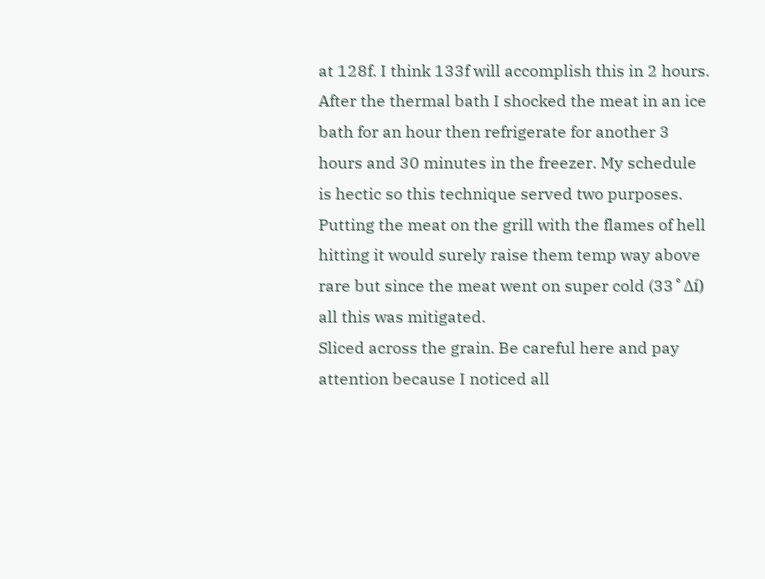at 128f. I think 133f will accomplish this in 2 hours.
After the thermal bath I shocked the meat in an ice bath for an hour then refrigerate for another 3 hours and 30 minutes in the freezer. My schedule is hectic so this technique served two purposes. Putting the meat on the grill with the flames of hell hitting it would surely raise them temp way above rare but since the meat went on super cold (33˚∆í) all this was mitigated.
Sliced across the grain. Be careful here and pay attention because I noticed all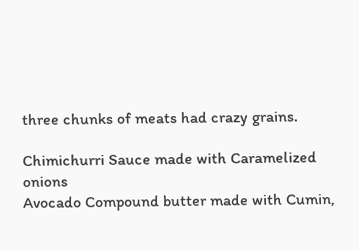three chunks of meats had crazy grains.

Chimichurri Sauce made with Caramelized onions
Avocado Compound butter made with Cumin,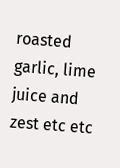roasted garlic, lime juice and zest etc etc